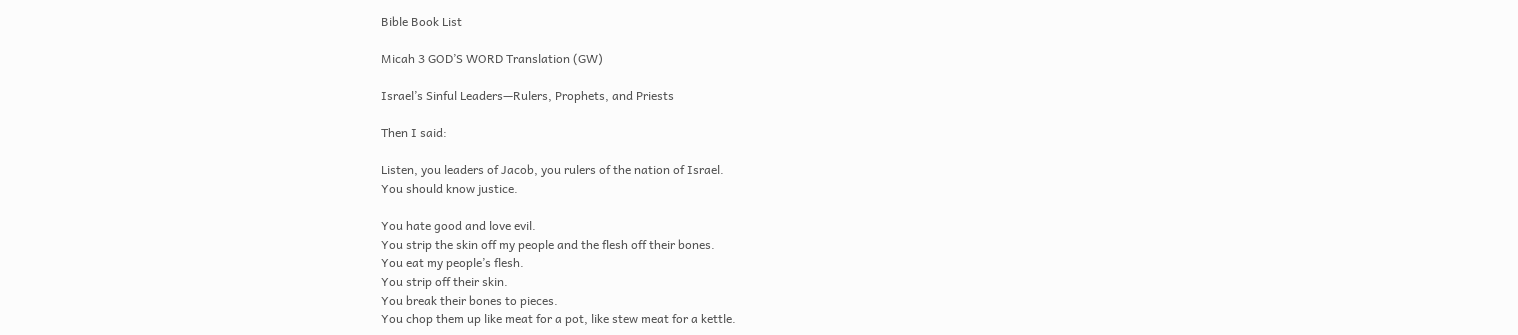Bible Book List

Micah 3 GOD’S WORD Translation (GW)

Israel’s Sinful Leaders—Rulers, Prophets, and Priests

Then I said:

Listen, you leaders of Jacob, you rulers of the nation of Israel.
You should know justice.

You hate good and love evil.
You strip the skin off my people and the flesh off their bones.
You eat my people’s flesh.
You strip off their skin.
You break their bones to pieces.
You chop them up like meat for a pot, like stew meat for a kettle.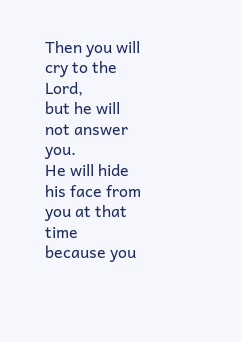Then you will cry to the Lord,
but he will not answer you.
He will hide his face from you at that time
because you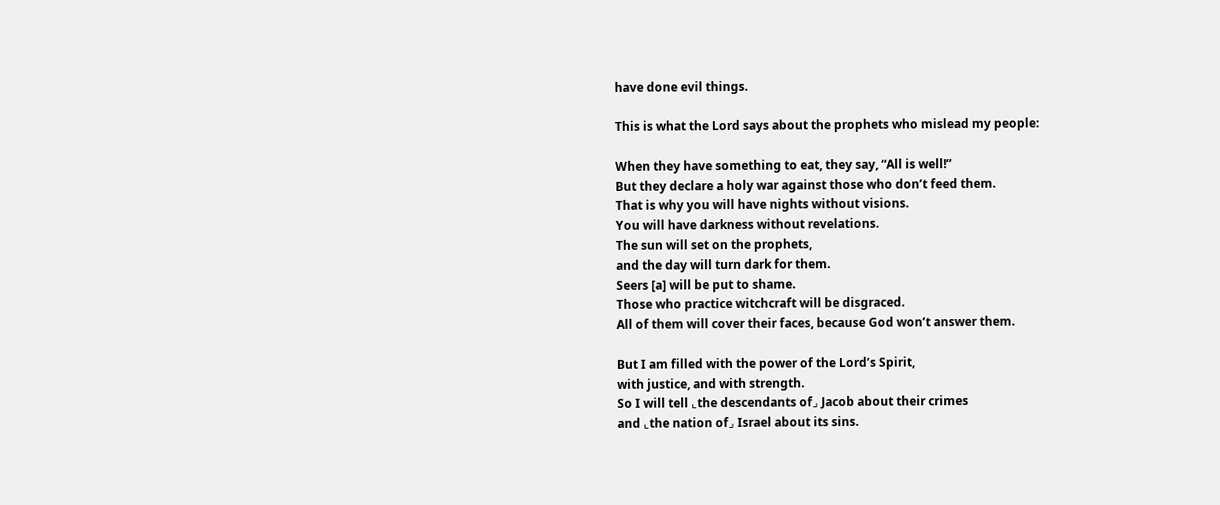have done evil things.

This is what the Lord says about the prophets who mislead my people:

When they have something to eat, they say, “All is well!”
But they declare a holy war against those who don’t feed them.
That is why you will have nights without visions.
You will have darkness without revelations.
The sun will set on the prophets,
and the day will turn dark for them.
Seers [a] will be put to shame.
Those who practice witchcraft will be disgraced.
All of them will cover their faces, because God won’t answer them.

But I am filled with the power of the Lord’s Spirit,
with justice, and with strength.
So I will tell ⌞the descendants of⌟ Jacob about their crimes
and ⌞the nation of⌟ Israel about its sins.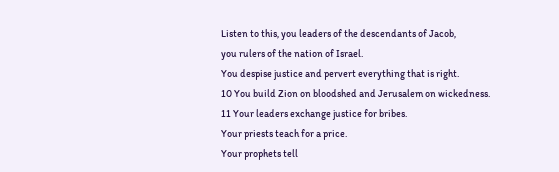Listen to this, you leaders of the descendants of Jacob,
you rulers of the nation of Israel.
You despise justice and pervert everything that is right.
10 You build Zion on bloodshed and Jerusalem on wickedness.
11 Your leaders exchange justice for bribes.
Your priests teach for a price.
Your prophets tell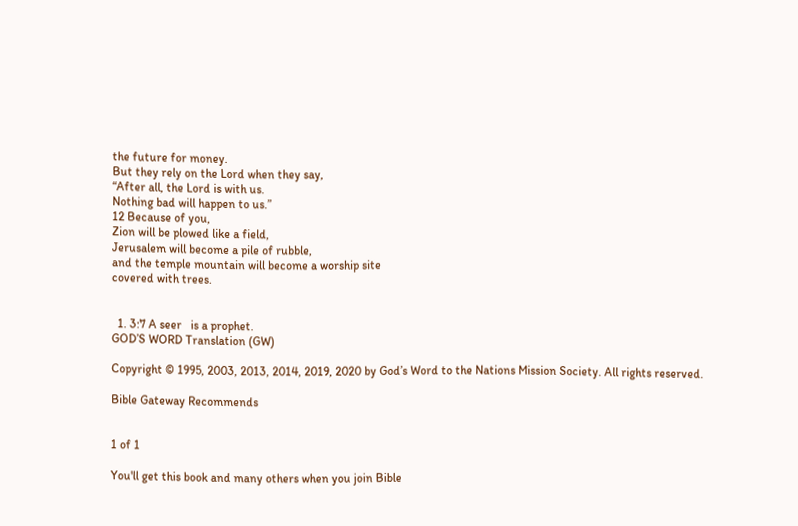the future for money.
But they rely on the Lord when they say,
“After all, the Lord is with us.
Nothing bad will happen to us.”
12 Because of you,
Zion will be plowed like a field,
Jerusalem will become a pile of rubble,
and the temple mountain will become a worship site
covered with trees.


  1. 3:7 A seer   is a prophet.
GOD’S WORD Translation (GW)

Copyright © 1995, 2003, 2013, 2014, 2019, 2020 by God’s Word to the Nations Mission Society. All rights reserved.

Bible Gateway Recommends


1 of 1

You'll get this book and many others when you join Bible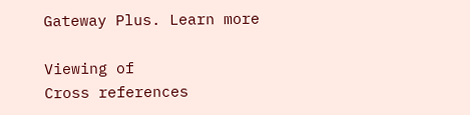Gateway Plus. Learn more

Viewing of
Cross references